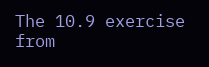The 10.9 exercise from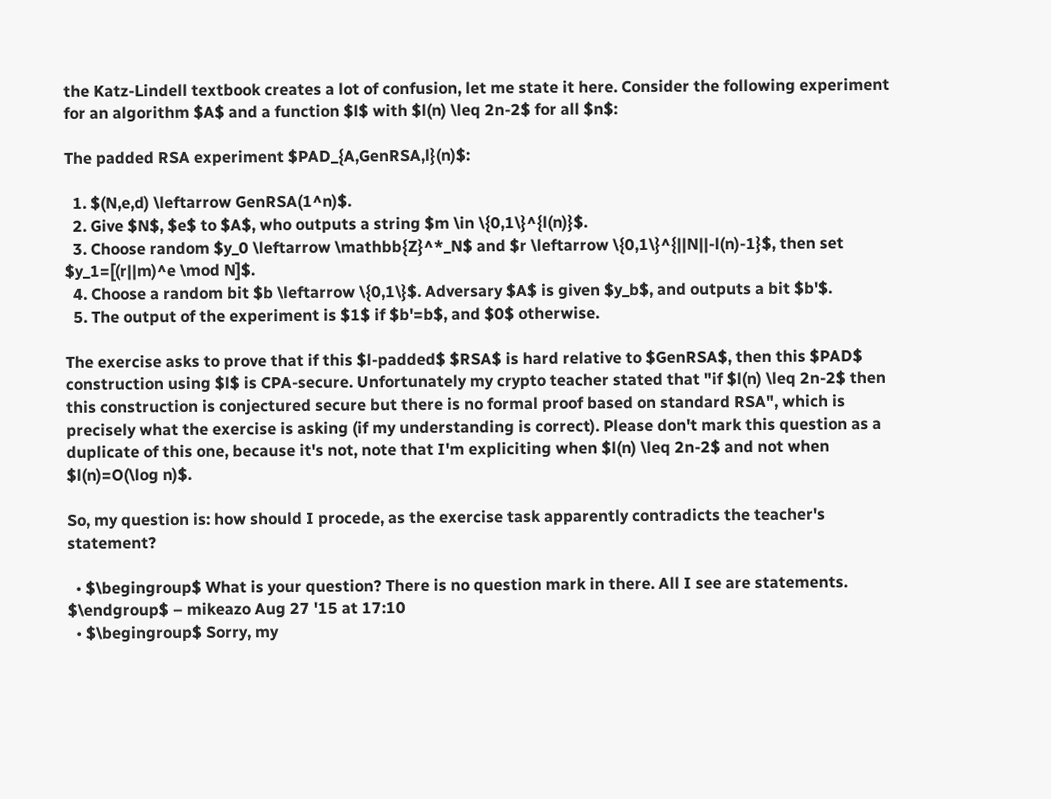the Katz-Lindell textbook creates a lot of confusion, let me state it here. Consider the following experiment for an algorithm $A$ and a function $l$ with $l(n) \leq 2n-2$ for all $n$:

The padded RSA experiment $PAD_{A,GenRSA,l}(n)$:

  1. $(N,e,d) \leftarrow GenRSA(1^n)$.
  2. Give $N$, $e$ to $A$, who outputs a string $m \in \{0,1\}^{l(n)}$.
  3. Choose random $y_0 \leftarrow \mathbb{Z}^*_N$ and $r \leftarrow \{0,1\}^{||N||-l(n)-1}$, then set $y_1=[(r||m)^e \mod N]$.
  4. Choose a random bit $b \leftarrow \{0,1\}$. Adversary $A$ is given $y_b$, and outputs a bit $b'$.
  5. The output of the experiment is $1$ if $b'=b$, and $0$ otherwise.

The exercise asks to prove that if this $l-padded$ $RSA$ is hard relative to $GenRSA$, then this $PAD$ construction using $l$ is CPA-secure. Unfortunately my crypto teacher stated that "if $l(n) \leq 2n-2$ then this construction is conjectured secure but there is no formal proof based on standard RSA", which is precisely what the exercise is asking (if my understanding is correct). Please don't mark this question as a duplicate of this one, because it's not, note that I'm expliciting when $l(n) \leq 2n-2$ and not when $l(n)=O(\log n)$.

So, my question is: how should I procede, as the exercise task apparently contradicts the teacher's statement?

  • $\begingroup$ What is your question? There is no question mark in there. All I see are statements. $\endgroup$ – mikeazo Aug 27 '15 at 17:10
  • $\begingroup$ Sorry, my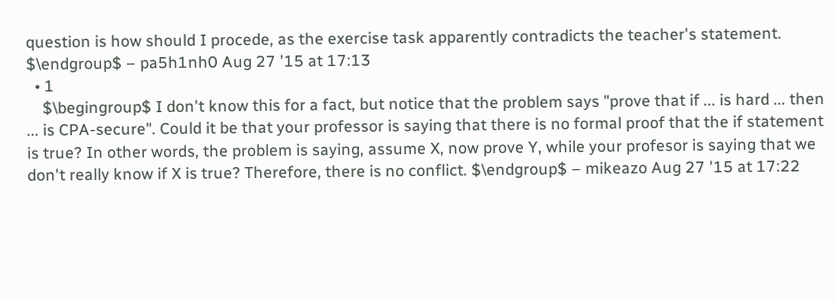question is how should I procede, as the exercise task apparently contradicts the teacher's statement. $\endgroup$ – pa5h1nh0 Aug 27 '15 at 17:13
  • 1
    $\begingroup$ I don't know this for a fact, but notice that the problem says "prove that if ... is hard ... then ... is CPA-secure". Could it be that your professor is saying that there is no formal proof that the if statement is true? In other words, the problem is saying, assume X, now prove Y, while your profesor is saying that we don't really know if X is true? Therefore, there is no conflict. $\endgroup$ – mikeazo Aug 27 '15 at 17:22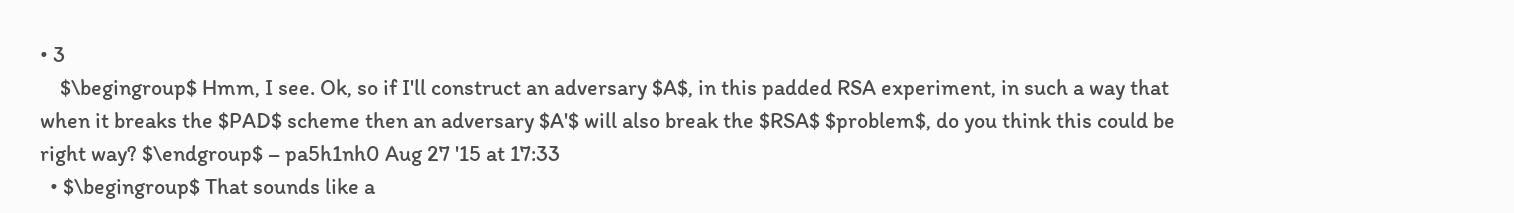• 3
    $\begingroup$ Hmm, I see. Ok, so if I'll construct an adversary $A$, in this padded RSA experiment, in such a way that when it breaks the $PAD$ scheme then an adversary $A'$ will also break the $RSA$ $problem$, do you think this could be right way? $\endgroup$ – pa5h1nh0 Aug 27 '15 at 17:33
  • $\begingroup$ That sounds like a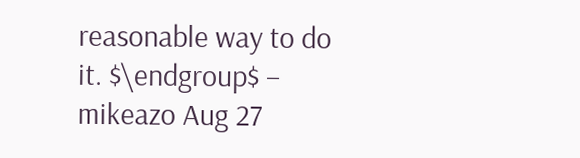reasonable way to do it. $\endgroup$ – mikeazo Aug 27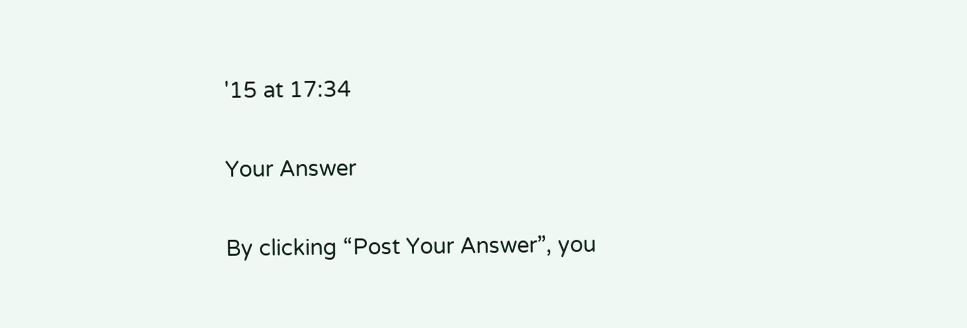'15 at 17:34

Your Answer

By clicking “Post Your Answer”, you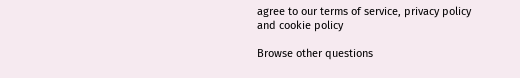agree to our terms of service, privacy policy and cookie policy

Browse other questions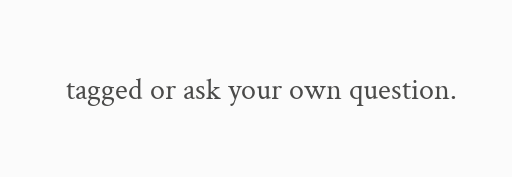tagged or ask your own question.